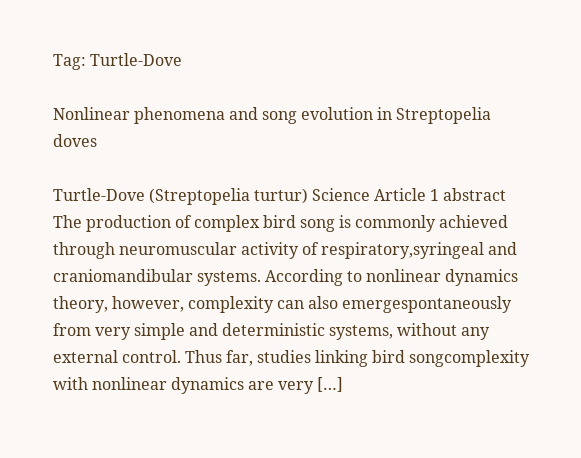Tag: Turtle-Dove

Nonlinear phenomena and song evolution in Streptopelia doves

Turtle-Dove (Streptopelia turtur) Science Article 1 abstract The production of complex bird song is commonly achieved through neuromuscular activity of respiratory,syringeal and craniomandibular systems. According to nonlinear dynamics theory, however, complexity can also emergespontaneously from very simple and deterministic systems, without any external control. Thus far, studies linking bird songcomplexity with nonlinear dynamics are very […]